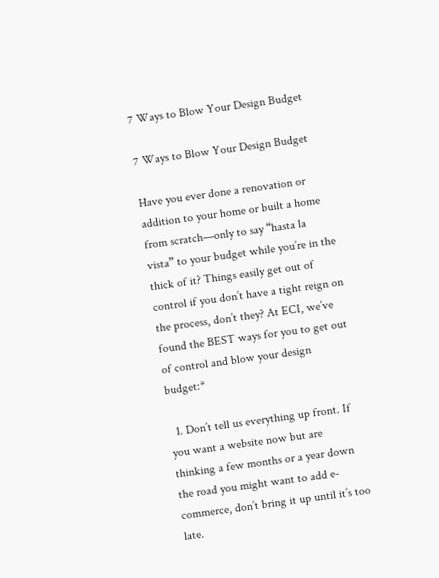7 Ways to Blow Your Design Budget

7 Ways to Blow Your Design Budget

Have you ever done a renovation or addition to your home or built a home from scratch—only to say “hasta la vista” to your budget while you’re in the thick of it? Things easily get out of control if you don’t have a tight reign on the process, don’t they? At ECI, we’ve found the BEST ways for you to get out of control and blow your design budget:*

  1. Don’t tell us everything up front. If you want a website now but are thinking a few months or a year down the road you might want to add e-commerce, don’t bring it up until it’s too late.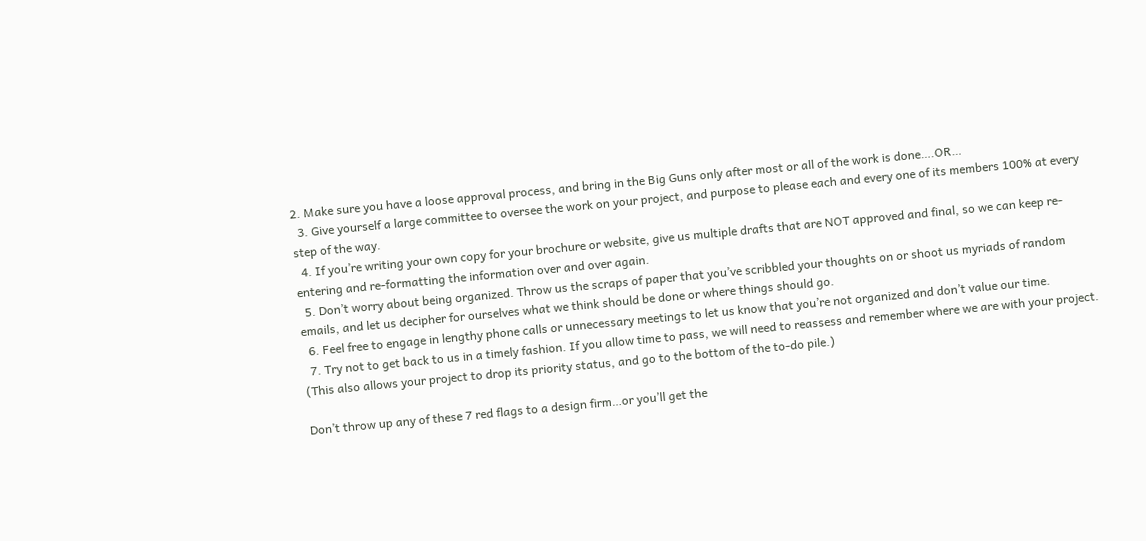2. Make sure you have a loose approval process, and bring in the Big Guns only after most or all of the work is done….OR…
  3. Give yourself a large committee to oversee the work on your project, and purpose to please each and every one of its members 100% at every step of the way.
  4. If you’re writing your own copy for your brochure or website, give us multiple drafts that are NOT approved and final, so we can keep re-entering and re-formatting the information over and over again.
  5. Don’t worry about being organized. Throw us the scraps of paper that you’ve scribbled your thoughts on or shoot us myriads of random emails, and let us decipher for ourselves what we think should be done or where things should go.
  6. Feel free to engage in lengthy phone calls or unnecessary meetings to let us know that you’re not organized and don’t value our time.
  7. Try not to get back to us in a timely fashion. If you allow time to pass, we will need to reassess and remember where we are with your project. (This also allows your project to drop its priority status, and go to the bottom of the to-do pile.)

Don’t throw up any of these 7 red flags to a design firm…or you’ll get the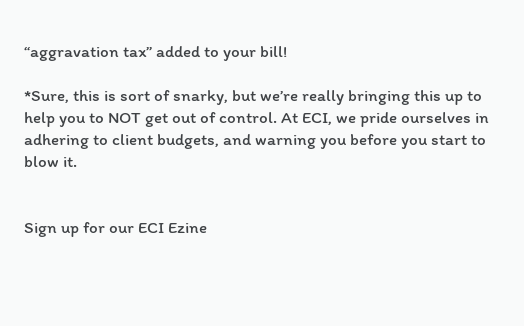“aggravation tax” added to your bill!

*Sure, this is sort of snarky, but we’re really bringing this up to help you to NOT get out of control. At ECI, we pride ourselves in adhering to client budgets, and warning you before you start to blow it.


Sign up for our ECI Ezine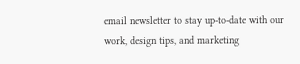email newsletter to stay up-to-date with our work, design tips, and marketing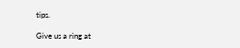tips.

Give us a ring at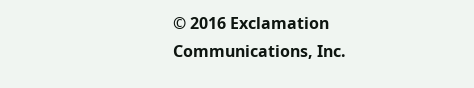© 2016 Exclamation Communications, Inc.